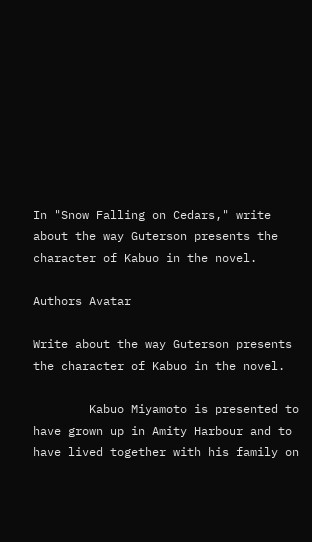In "Snow Falling on Cedars," write about the way Guterson presents the character of Kabuo in the novel.

Authors Avatar

Write about the way Guterson presents the character of Kabuo in the novel.

        Kabuo Miyamoto is presented to have grown up in Amity Harbour and to have lived together with his family on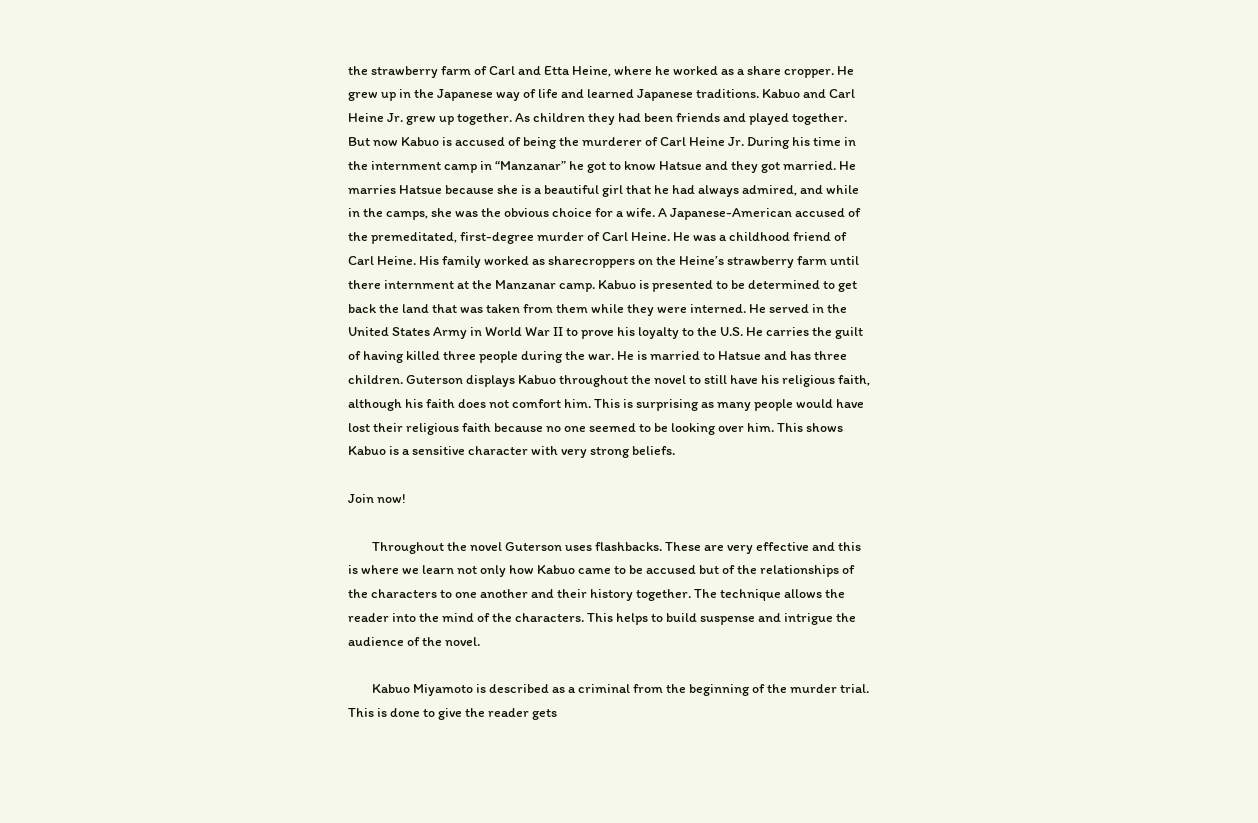the strawberry farm of Carl and Etta Heine, where he worked as a share cropper. He grew up in the Japanese way of life and learned Japanese traditions. Kabuo and Carl Heine Jr. grew up together. As children they had been friends and played together. But now Kabuo is accused of being the murderer of Carl Heine Jr. During his time in the internment camp in “Manzanar” he got to know Hatsue and they got married. He marries Hatsue because she is a beautiful girl that he had always admired, and while in the camps, she was the obvious choice for a wife. A Japanese-American accused of the premeditated, first-degree murder of Carl Heine. He was a childhood friend of Carl Heine. His family worked as sharecroppers on the Heine’s strawberry farm until there internment at the Manzanar camp. Kabuo is presented to be determined to get back the land that was taken from them while they were interned. He served in the United States Army in World War II to prove his loyalty to the U.S. He carries the guilt of having killed three people during the war. He is married to Hatsue and has three children. Guterson displays Kabuo throughout the novel to still have his religious faith, although his faith does not comfort him. This is surprising as many people would have lost their religious faith because no one seemed to be looking over him. This shows Kabuo is a sensitive character with very strong beliefs.

Join now!

        Throughout the novel Guterson uses flashbacks. These are very effective and this is where we learn not only how Kabuo came to be accused but of the relationships of the characters to one another and their history together. The technique allows the reader into the mind of the characters. This helps to build suspense and intrigue the audience of the novel.

        Kabuo Miyamoto is described as a criminal from the beginning of the murder trial. This is done to give the reader gets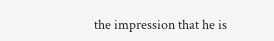the impression that he is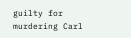guilty for murdering Carl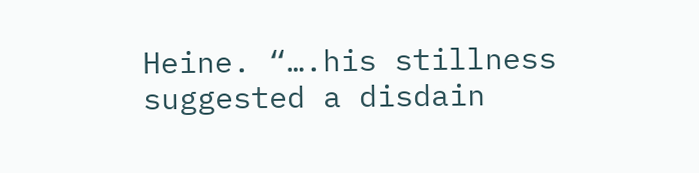Heine. “….his stillness suggested a disdain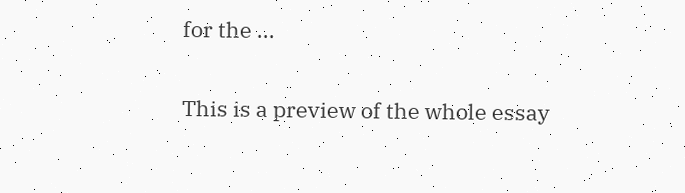for the ...

This is a preview of the whole essay